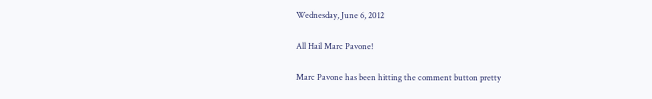Wednesday, June 6, 2012

All Hail Marc Pavone!

Marc Pavone has been hitting the comment button pretty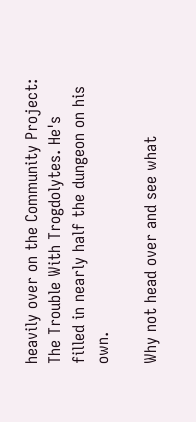heavily over on the Community Project: The Trouble With Trogdolytes. He's filled in nearly half the dungeon on his own.

Why not head over and see what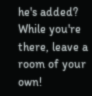he's added? While you're there, leave a room of your own!